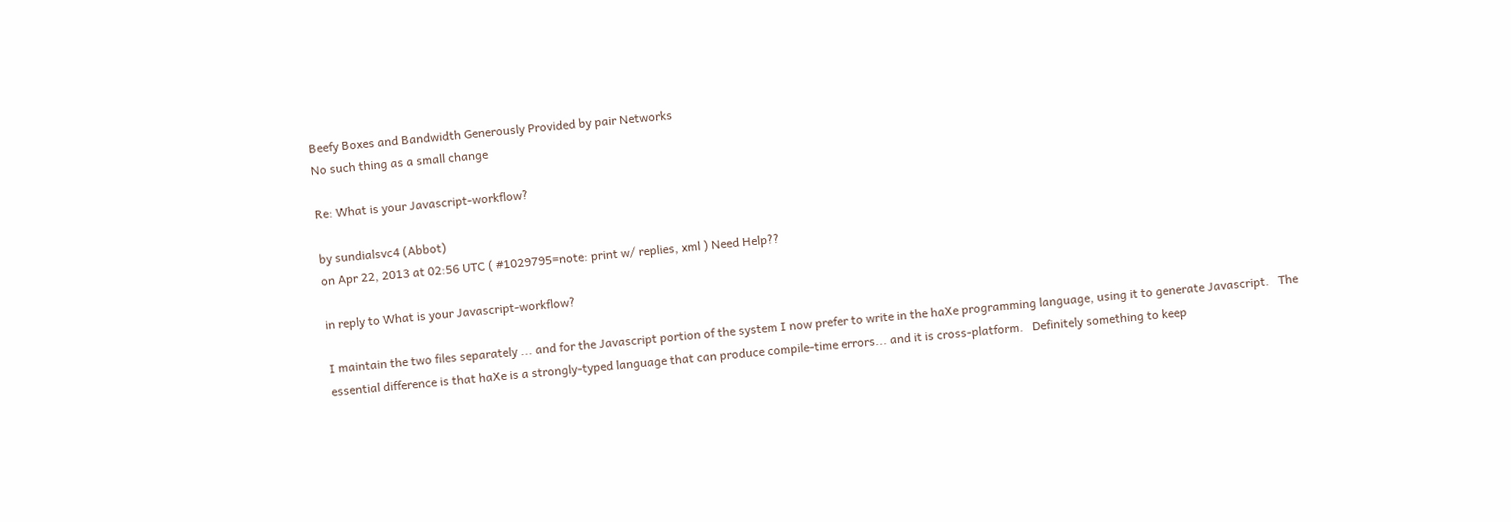Beefy Boxes and Bandwidth Generously Provided by pair Networks
No such thing as a small change

Re: What is your Javascript-workflow?

by sundialsvc4 (Abbot)
on Apr 22, 2013 at 02:56 UTC ( #1029795=note: print w/ replies, xml ) Need Help??

in reply to What is your Javascript-workflow?

I maintain the two files separately ... and for the Javascript portion of the system I now prefer to write in the haXe programming language, using it to generate Javascript.   The essential difference is that haXe is a strongly-typed language that can produce compile-time errors... and it is cross-platform.   Definitely something to keep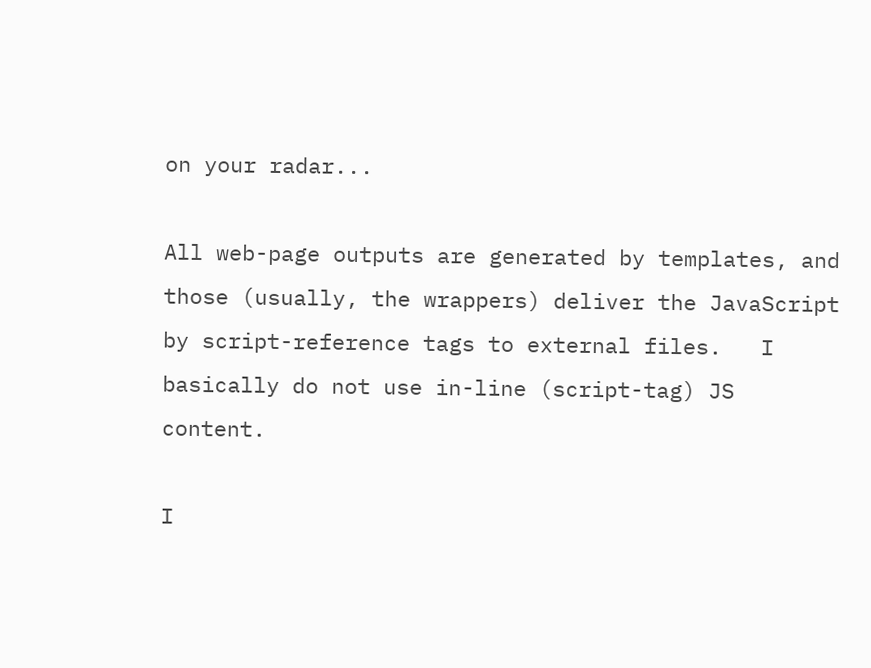on your radar...

All web-page outputs are generated by templates, and those (usually, the wrappers) deliver the JavaScript by script-reference tags to external files.   I basically do not use in-line (script-tag) JS content.

I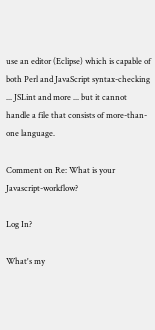use an editor (Eclipse) which is capable of both Perl and JavaScript syntax-checking ... JSLint and more ... but it cannot handle a file that consists of more-than-one language.

Comment on Re: What is your Javascript-workflow?

Log In?

What's my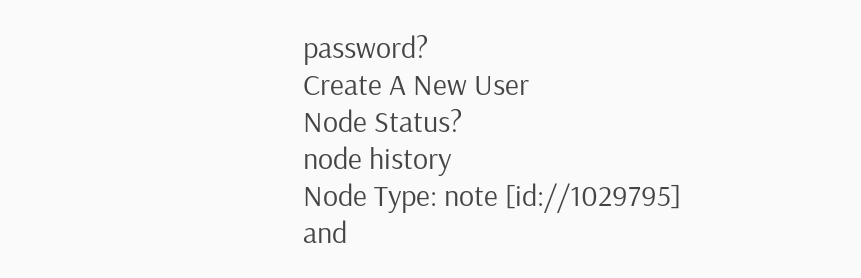password?
Create A New User
Node Status?
node history
Node Type: note [id://1029795]
and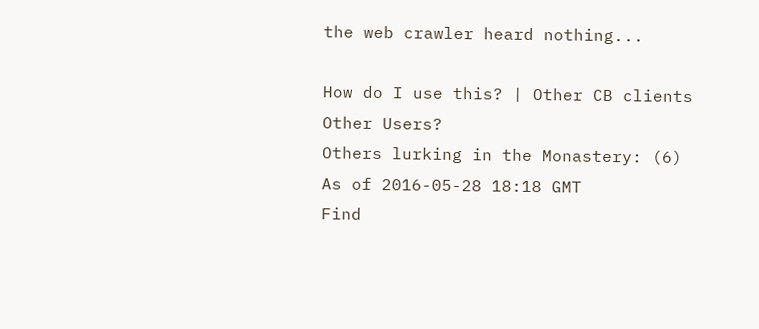the web crawler heard nothing...

How do I use this? | Other CB clients
Other Users?
Others lurking in the Monastery: (6)
As of 2016-05-28 18:18 GMT
Find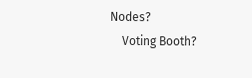Nodes?
    Voting Booth?